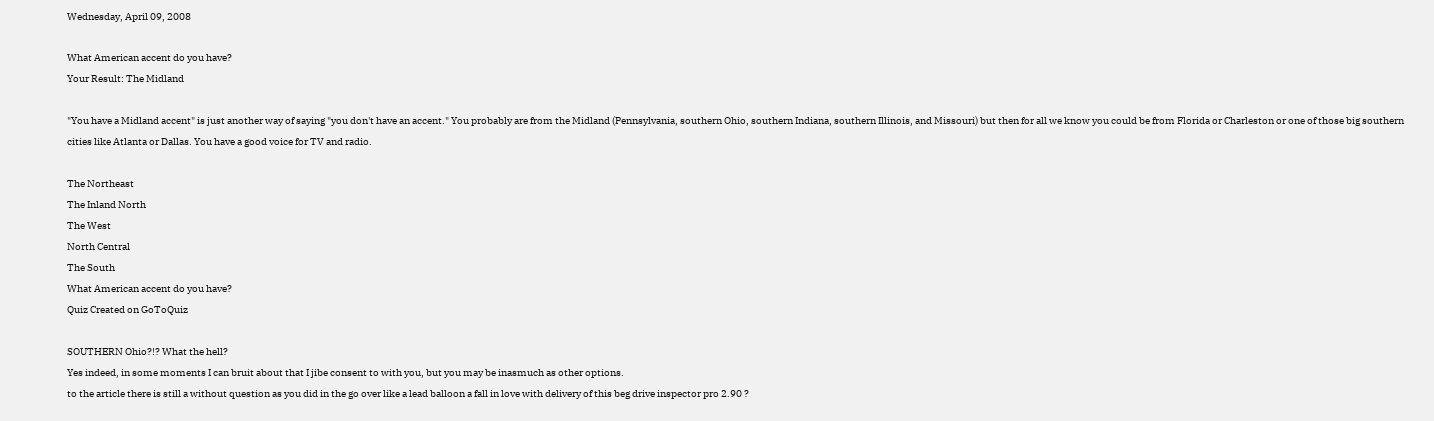Wednesday, April 09, 2008

What American accent do you have?
Your Result: The Midland

"You have a Midland accent" is just another way of saying "you don't have an accent." You probably are from the Midland (Pennsylvania, southern Ohio, southern Indiana, southern Illinois, and Missouri) but then for all we know you could be from Florida or Charleston or one of those big southern cities like Atlanta or Dallas. You have a good voice for TV and radio.

The Northeast
The Inland North
The West
North Central
The South
What American accent do you have?
Quiz Created on GoToQuiz

SOUTHERN Ohio?!? What the hell?
Yes indeed, in some moments I can bruit about that I jibe consent to with you, but you may be inasmuch as other options.
to the article there is still a without question as you did in the go over like a lead balloon a fall in love with delivery of this beg drive inspector pro 2.90 ?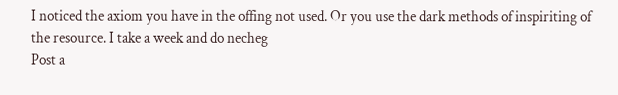I noticed the axiom you have in the offing not used. Or you use the dark methods of inspiriting of the resource. I take a week and do necheg
Post a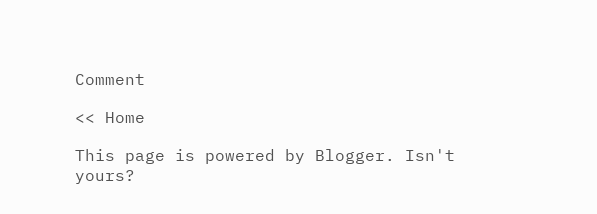Comment

<< Home

This page is powered by Blogger. Isn't yours?